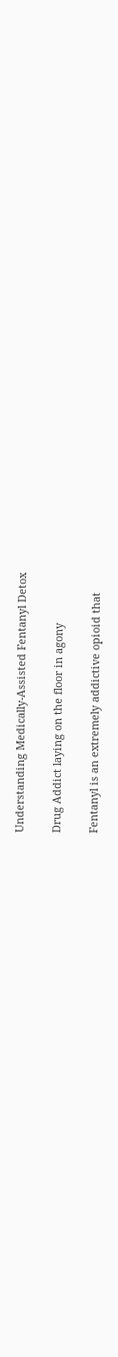Understanding Medically-Assisted Fentanyl Detox

Drug Addict laying on the floor in agony

Fentanyl is an extremely addictive opioid that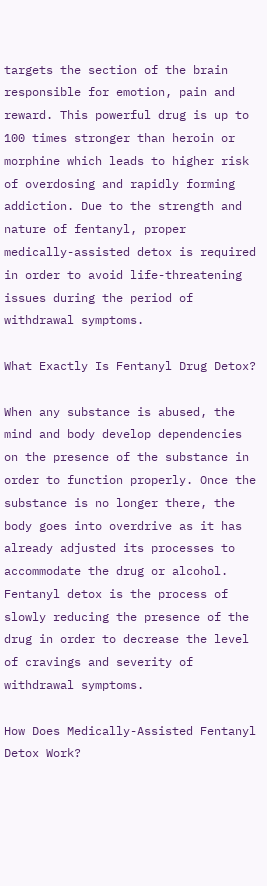targets the section of the brain responsible for emotion, pain and reward. This powerful drug is up to 100 times stronger than heroin or morphine which leads to higher risk of overdosing and rapidly forming addiction. Due to the strength and nature of fentanyl, proper medically-assisted detox is required in order to avoid life-threatening issues during the period of withdrawal symptoms.

What Exactly Is Fentanyl Drug Detox?

When any substance is abused, the mind and body develop dependencies on the presence of the substance in order to function properly. Once the substance is no longer there, the body goes into overdrive as it has already adjusted its processes to accommodate the drug or alcohol. Fentanyl detox is the process of slowly reducing the presence of the drug in order to decrease the level of cravings and severity of withdrawal symptoms.

How Does Medically-Assisted Fentanyl Detox Work?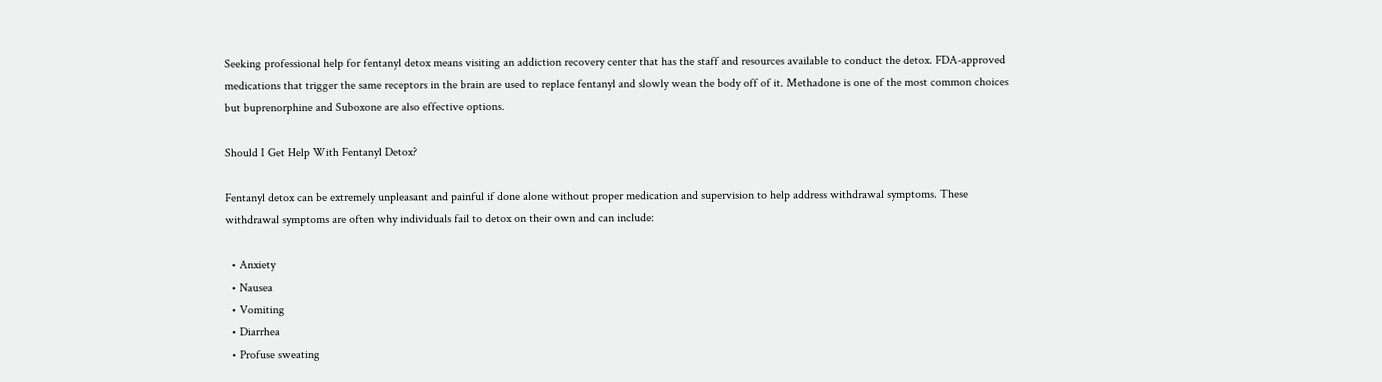Seeking professional help for fentanyl detox means visiting an addiction recovery center that has the staff and resources available to conduct the detox. FDA-approved medications that trigger the same receptors in the brain are used to replace fentanyl and slowly wean the body off of it. Methadone is one of the most common choices but buprenorphine and Suboxone are also effective options.

Should I Get Help With Fentanyl Detox?

Fentanyl detox can be extremely unpleasant and painful if done alone without proper medication and supervision to help address withdrawal symptoms. These withdrawal symptoms are often why individuals fail to detox on their own and can include:

  • Anxiety
  • Nausea
  • Vomiting
  • Diarrhea
  • Profuse sweating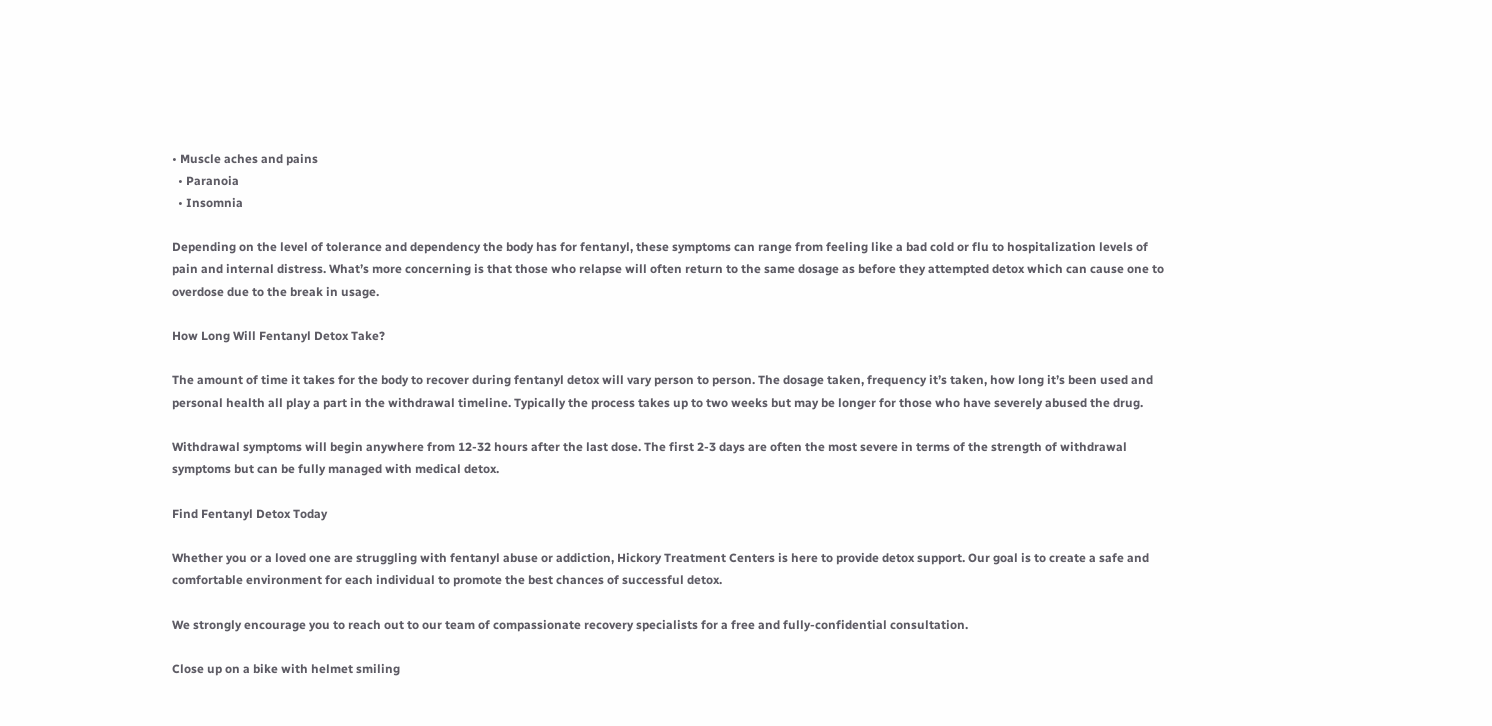• Muscle aches and pains
  • Paranoia
  • Insomnia

Depending on the level of tolerance and dependency the body has for fentanyl, these symptoms can range from feeling like a bad cold or flu to hospitalization levels of pain and internal distress. What’s more concerning is that those who relapse will often return to the same dosage as before they attempted detox which can cause one to overdose due to the break in usage.

How Long Will Fentanyl Detox Take?

The amount of time it takes for the body to recover during fentanyl detox will vary person to person. The dosage taken, frequency it’s taken, how long it’s been used and personal health all play a part in the withdrawal timeline. Typically the process takes up to two weeks but may be longer for those who have severely abused the drug.

Withdrawal symptoms will begin anywhere from 12-32 hours after the last dose. The first 2-3 days are often the most severe in terms of the strength of withdrawal symptoms but can be fully managed with medical detox.

Find Fentanyl Detox Today

Whether you or a loved one are struggling with fentanyl abuse or addiction, Hickory Treatment Centers is here to provide detox support. Our goal is to create a safe and comfortable environment for each individual to promote the best chances of successful detox.

We strongly encourage you to reach out to our team of compassionate recovery specialists for a free and fully-confidential consultation.

Close up on a bike with helmet smiling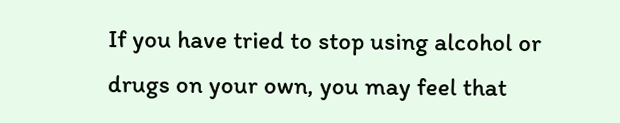If you have tried to stop using alcohol or drugs on your own, you may feel that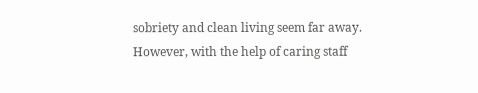sobriety and clean living seem far away. However, with the help of caring staff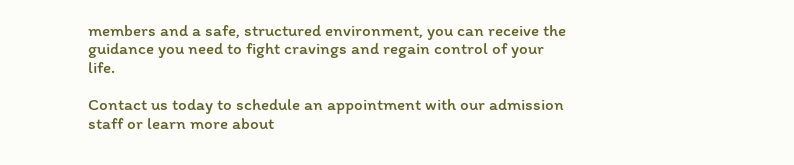members and a safe, structured environment, you can receive the guidance you need to fight cravings and regain control of your life.

Contact us today to schedule an appointment with our admission staff or learn more about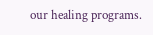our healing programs.